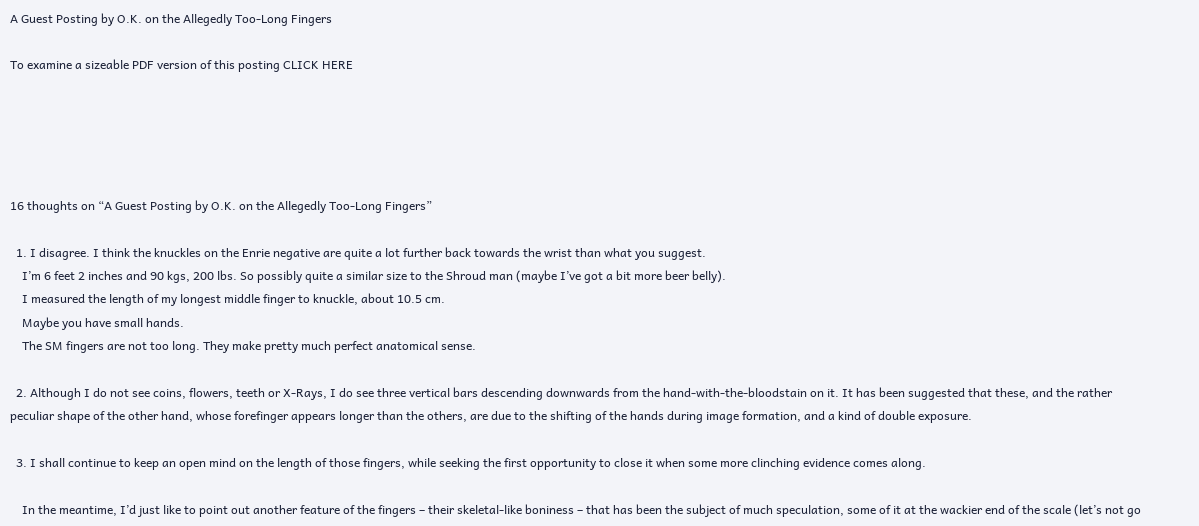A Guest Posting by O.K. on the Allegedly Too-Long Fingers

To examine a sizeable PDF version of this posting CLICK HERE





16 thoughts on “A Guest Posting by O.K. on the Allegedly Too-Long Fingers”

  1. I disagree. I think the knuckles on the Enrie negative are quite a lot further back towards the wrist than what you suggest.
    I’m 6 feet 2 inches and 90 kgs, 200 lbs. So possibly quite a similar size to the Shroud man (maybe I’ve got a bit more beer belly).
    I measured the length of my longest middle finger to knuckle, about 10.5 cm.
    Maybe you have small hands.
    The SM fingers are not too long. They make pretty much perfect anatomical sense.

  2. Although I do not see coins, flowers, teeth or X-Rays, I do see three vertical bars descending downwards from the hand-with-the-bloodstain on it. It has been suggested that these, and the rather peculiar shape of the other hand, whose forefinger appears longer than the others, are due to the shifting of the hands during image formation, and a kind of double exposure.

  3. I shall continue to keep an open mind on the length of those fingers, while seeking the first opportunity to close it when some more clinching evidence comes along.

    In the meantime, I’d just like to point out another feature of the fingers – their skeletal-like boniness – that has been the subject of much speculation, some of it at the wackier end of the scale (let’s not go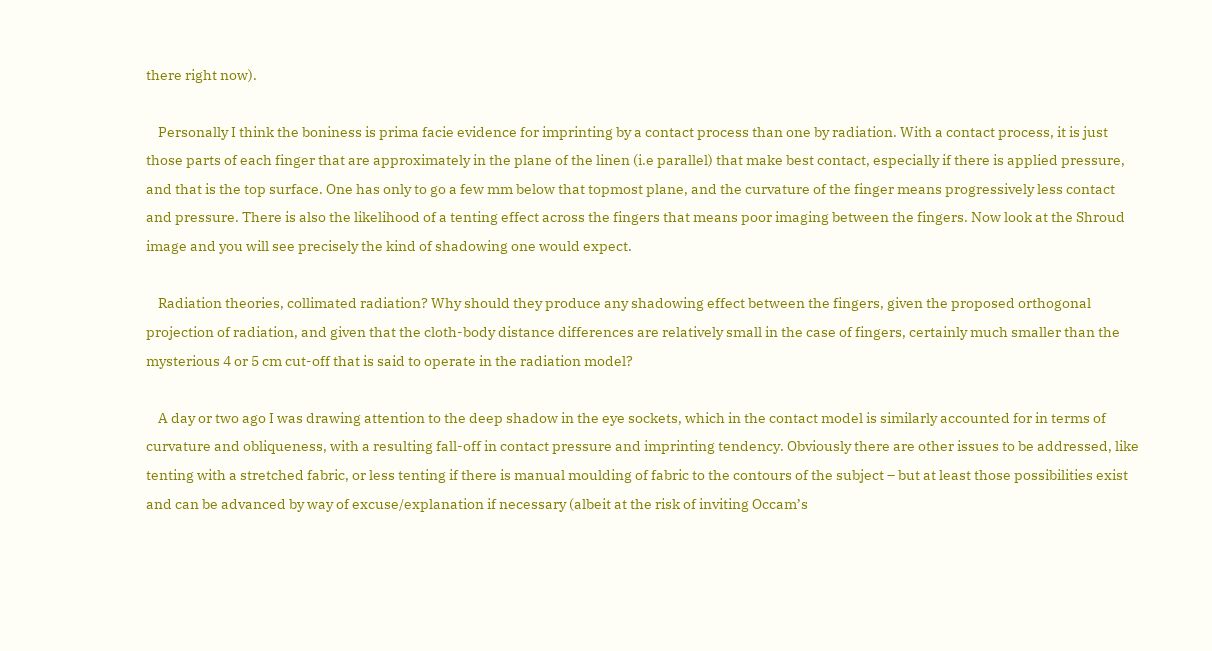there right now).

    Personally I think the boniness is prima facie evidence for imprinting by a contact process than one by radiation. With a contact process, it is just those parts of each finger that are approximately in the plane of the linen (i.e parallel) that make best contact, especially if there is applied pressure, and that is the top surface. One has only to go a few mm below that topmost plane, and the curvature of the finger means progressively less contact and pressure. There is also the likelihood of a tenting effect across the fingers that means poor imaging between the fingers. Now look at the Shroud image and you will see precisely the kind of shadowing one would expect.

    Radiation theories, collimated radiation? Why should they produce any shadowing effect between the fingers, given the proposed orthogonal projection of radiation, and given that the cloth-body distance differences are relatively small in the case of fingers, certainly much smaller than the mysterious 4 or 5 cm cut-off that is said to operate in the radiation model?

    A day or two ago I was drawing attention to the deep shadow in the eye sockets, which in the contact model is similarly accounted for in terms of curvature and obliqueness, with a resulting fall-off in contact pressure and imprinting tendency. Obviously there are other issues to be addressed, like tenting with a stretched fabric, or less tenting if there is manual moulding of fabric to the contours of the subject – but at least those possibilities exist and can be advanced by way of excuse/explanation if necessary (albeit at the risk of inviting Occam’s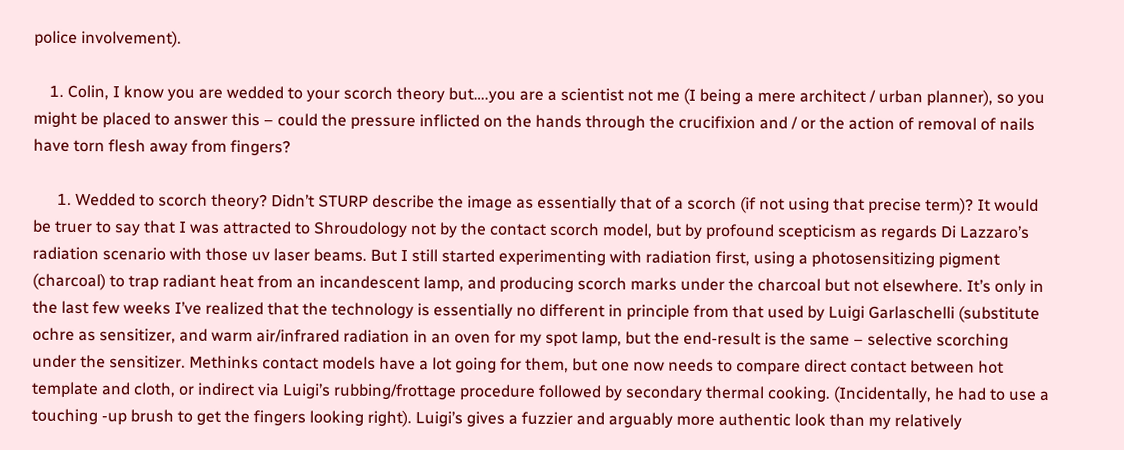police involvement).

    1. Colin, I know you are wedded to your scorch theory but….you are a scientist not me (I being a mere architect / urban planner), so you might be placed to answer this – could the pressure inflicted on the hands through the crucifixion and / or the action of removal of nails have torn flesh away from fingers?

      1. Wedded to scorch theory? Didn’t STURP describe the image as essentially that of a scorch (if not using that precise term)? It would be truer to say that I was attracted to Shroudology not by the contact scorch model, but by profound scepticism as regards Di Lazzaro’s radiation scenario with those uv laser beams. But I still started experimenting with radiation first, using a photosensitizing pigment (charcoal) to trap radiant heat from an incandescent lamp, and producing scorch marks under the charcoal but not elsewhere. It’s only in the last few weeks I’ve realized that the technology is essentially no different in principle from that used by Luigi Garlaschelli (substitute ochre as sensitizer, and warm air/infrared radiation in an oven for my spot lamp, but the end-result is the same – selective scorching under the sensitizer. Methinks contact models have a lot going for them, but one now needs to compare direct contact between hot template and cloth, or indirect via Luigi’s rubbing/frottage procedure followed by secondary thermal cooking. (Incidentally, he had to use a touching -up brush to get the fingers looking right). Luigi’s gives a fuzzier and arguably more authentic look than my relatively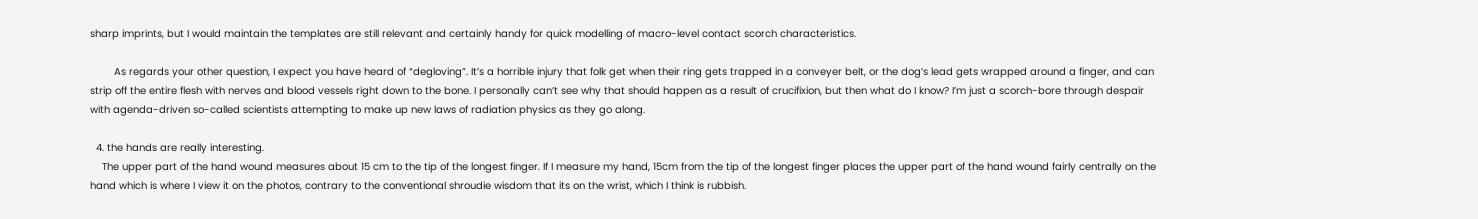sharp imprints, but I would maintain the templates are still relevant and certainly handy for quick modelling of macro-level contact scorch characteristics.

        As regards your other question, I expect you have heard of “degloving”. It’s a horrible injury that folk get when their ring gets trapped in a conveyer belt, or the dog’s lead gets wrapped around a finger, and can strip off the entire flesh with nerves and blood vessels right down to the bone. I personally can’t see why that should happen as a result of crucifixion, but then what do I know? I’m just a scorch-bore through despair with agenda-driven so-called scientists attempting to make up new laws of radiation physics as they go along.

  4. the hands are really interesting.
    The upper part of the hand wound measures about 15 cm to the tip of the longest finger. If I measure my hand, 15cm from the tip of the longest finger places the upper part of the hand wound fairly centrally on the hand which is where I view it on the photos, contrary to the conventional shroudie wisdom that its on the wrist, which I think is rubbish.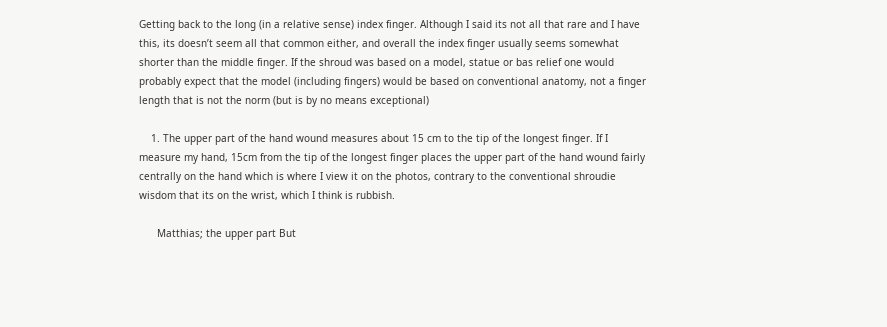Getting back to the long (in a relative sense) index finger. Although I said its not all that rare and I have this, its doesn’t seem all that common either, and overall the index finger usually seems somewhat shorter than the middle finger. If the shroud was based on a model, statue or bas relief one would probably expect that the model (including fingers) would be based on conventional anatomy, not a finger length that is not the norm (but is by no means exceptional)

    1. The upper part of the hand wound measures about 15 cm to the tip of the longest finger. If I measure my hand, 15cm from the tip of the longest finger places the upper part of the hand wound fairly centrally on the hand which is where I view it on the photos, contrary to the conventional shroudie wisdom that its on the wrist, which I think is rubbish.

      Matthias; the upper part But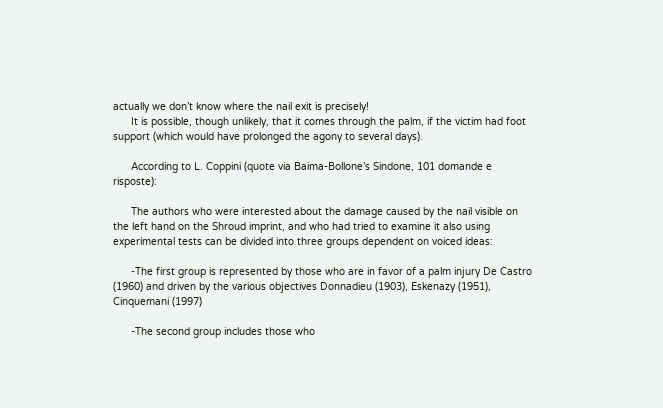actually we don’t know where the nail exit is precisely!
      It is possible, though unlikely, that it comes through the palm, if the victim had foot support (which would have prolonged the agony to several days).

      According to L. Coppini (quote via Baima-Bollone’s Sindone, 101 domande e risposte):

      The authors who were interested about the damage caused by the nail visible on the left hand on the Shroud imprint, and who had tried to examine it also using experimental tests can be divided into three groups dependent on voiced ideas:

      -The first group is represented by those who are in favor of a palm injury De Castro (1960) and driven by the various objectives Donnadieu (1903), Eskenazy (1951), Cinquemani (1997)

      -The second group includes those who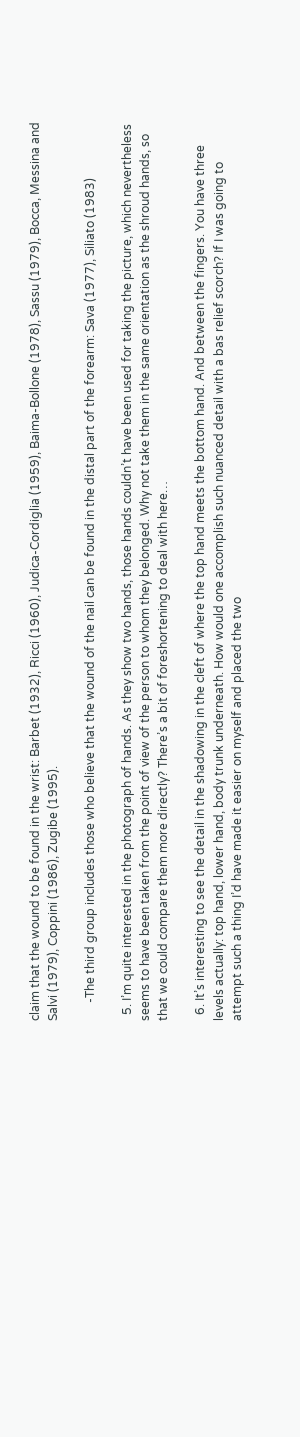claim that the wound to be found in the wrist: Barbet (1932), Ricci (1960), Judica-Cordiglia (1959), Baima-Bollone (1978), Sassu (1979), Bocca, Messina and Salvi (1979), Coppini (1986), Zugibe (1995).

      -The third group includes those who believe that the wound of the nail can be found in the distal part of the forearm: Sava (1977), Siliato (1983)

  5. I’m quite interested in the photograph of hands. As they show two hands, those hands couldn’t have been used for taking the picture, which nevertheless seems to have been taken from the point of view of the person to whom they belonged. Why not take them in the same orientation as the shroud hands, so that we could compare them more directly? There’s a bit of foreshortening to deal with here…

  6. It’s interesting to see the detail in the shadowing in the cleft of where the top hand meets the bottom hand. And between the fingers. You have three levels actually: top hand, lower hand, body trunk underneath. How would one accomplish such nuanced detail with a bas relief scorch? If I was going to attempt such a thing I’d have made it easier on myself and placed the two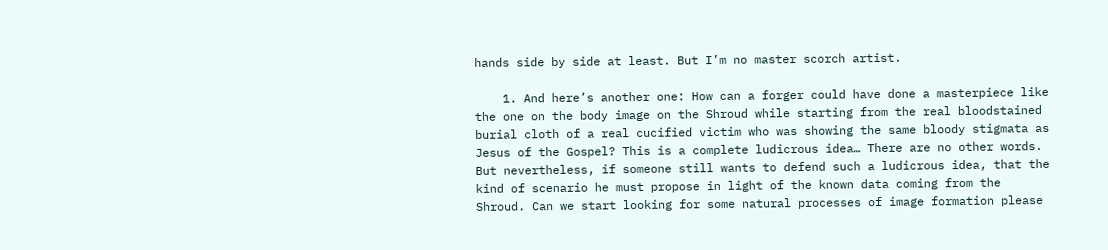hands side by side at least. But I’m no master scorch artist.

    1. And here’s another one: How can a forger could have done a masterpiece like the one on the body image on the Shroud while starting from the real bloodstained burial cloth of a real cucified victim who was showing the same bloody stigmata as Jesus of the Gospel? This is a complete ludicrous idea… There are no other words. But nevertheless, if someone still wants to defend such a ludicrous idea, that the kind of scenario he must propose in light of the known data coming from the Shroud. Can we start looking for some natural processes of image formation please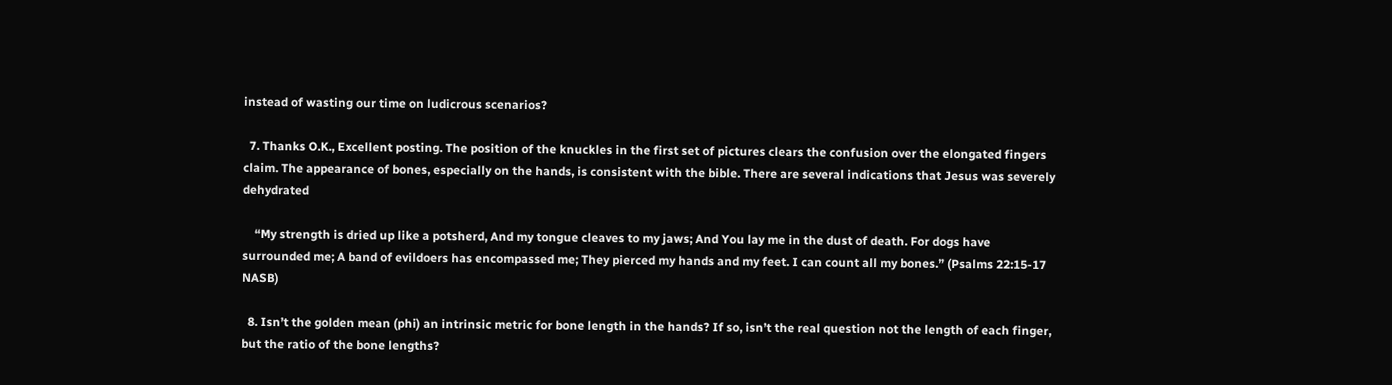instead of wasting our time on ludicrous scenarios?

  7. Thanks O.K., Excellent posting. The position of the knuckles in the first set of pictures clears the confusion over the elongated fingers claim. The appearance of bones, especially on the hands, is consistent with the bible. There are several indications that Jesus was severely dehydrated

    “My strength is dried up like a potsherd, And my tongue cleaves to my jaws; And You lay me in the dust of death. For dogs have surrounded me; A band of evildoers has encompassed me; They pierced my hands and my feet. I can count all my bones.” (Psalms 22:15-17 NASB)

  8. Isn’t the golden mean (phi) an intrinsic metric for bone length in the hands? If so, isn’t the real question not the length of each finger, but the ratio of the bone lengths?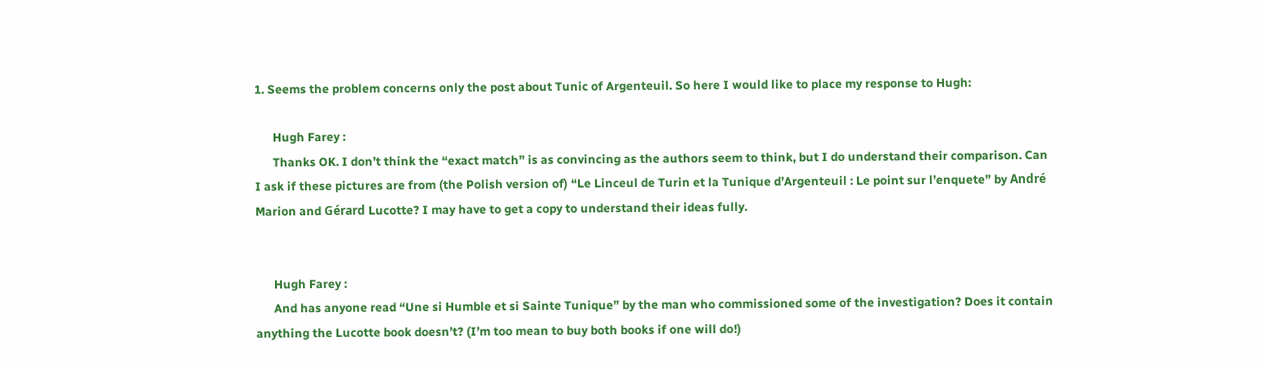1. Seems the problem concerns only the post about Tunic of Argenteuil. So here I would like to place my response to Hugh:

      Hugh Farey :
      Thanks OK. I don’t think the “exact match” is as convincing as the authors seem to think, but I do understand their comparison. Can I ask if these pictures are from (the Polish version of) “Le Linceul de Turin et la Tunique d’Argenteuil : Le point sur l’enquete” by André Marion and Gérard Lucotte? I may have to get a copy to understand their ideas fully.


      Hugh Farey :
      And has anyone read “Une si Humble et si Sainte Tunique” by the man who commissioned some of the investigation? Does it contain anything the Lucotte book doesn’t? (I’m too mean to buy both books if one will do!)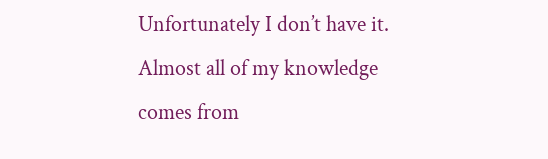Unfortunately I don’t have it. Almost all of my knowledge comes from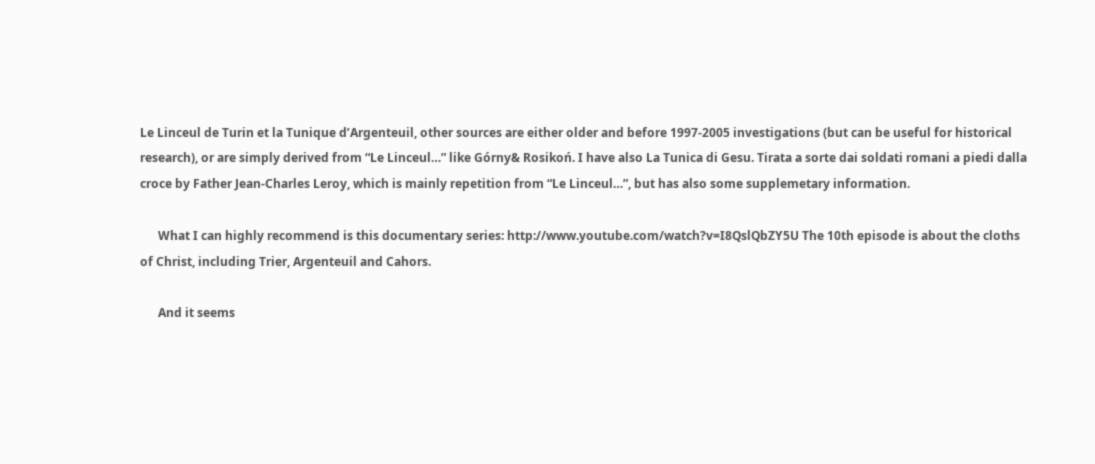Le Linceul de Turin et la Tunique d’Argenteuil, other sources are either older and before 1997-2005 investigations (but can be useful for historical research), or are simply derived from “Le Linceul…” like Górny& Rosikoń. I have also La Tunica di Gesu. Tirata a sorte dai soldati romani a piedi dalla croce by Father Jean-Charles Leroy, which is mainly repetition from “Le Linceul…”, but has also some supplemetary information.

      What I can highly recommend is this documentary series: http://www.youtube.com/watch?v=I8QslQbZY5U The 10th episode is about the cloths of Christ, including Trier, Argenteuil and Cahors.

      And it seems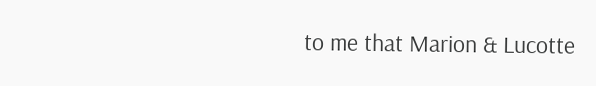to me that Marion & Lucotte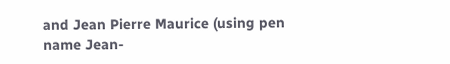and Jean Pierre Maurice (using pen name Jean-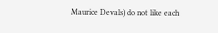Maurice Devals) do not like each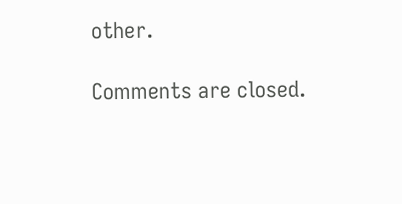other.

Comments are closed.